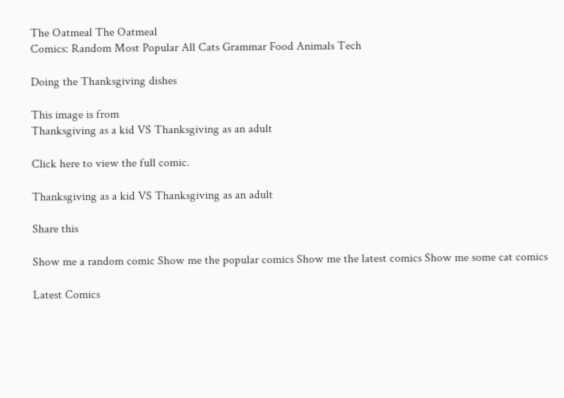The Oatmeal The Oatmeal
Comics: Random Most Popular All Cats Grammar Food Animals Tech

Doing the Thanksgiving dishes

This image is from
Thanksgiving as a kid VS Thanksgiving as an adult

Click here to view the full comic.

Thanksgiving as a kid VS Thanksgiving as an adult

Share this

Show me a random comic Show me the popular comics Show me the latest comics Show me some cat comics

Latest Comics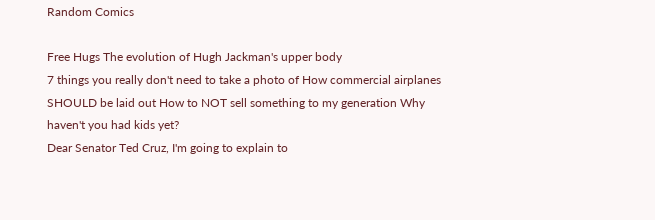Random Comics

Free Hugs The evolution of Hugh Jackman's upper body
7 things you really don't need to take a photo of How commercial airplanes SHOULD be laid out How to NOT sell something to my generation Why haven't you had kids yet?
Dear Senator Ted Cruz, I'm going to explain to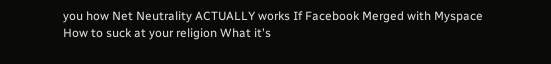you how Net Neutrality ACTUALLY works If Facebook Merged with Myspace How to suck at your religion What it's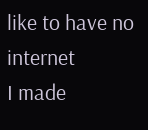like to have no internet
I made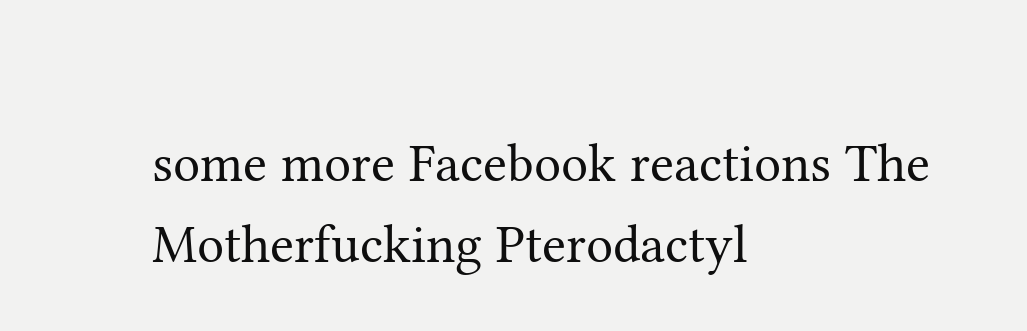some more Facebook reactions The Motherfucking Pterodactyl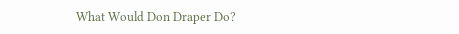What Would Don Draper Do?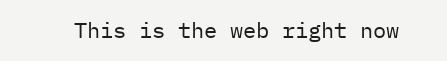This is the web right now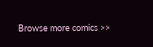Browse more comics >>